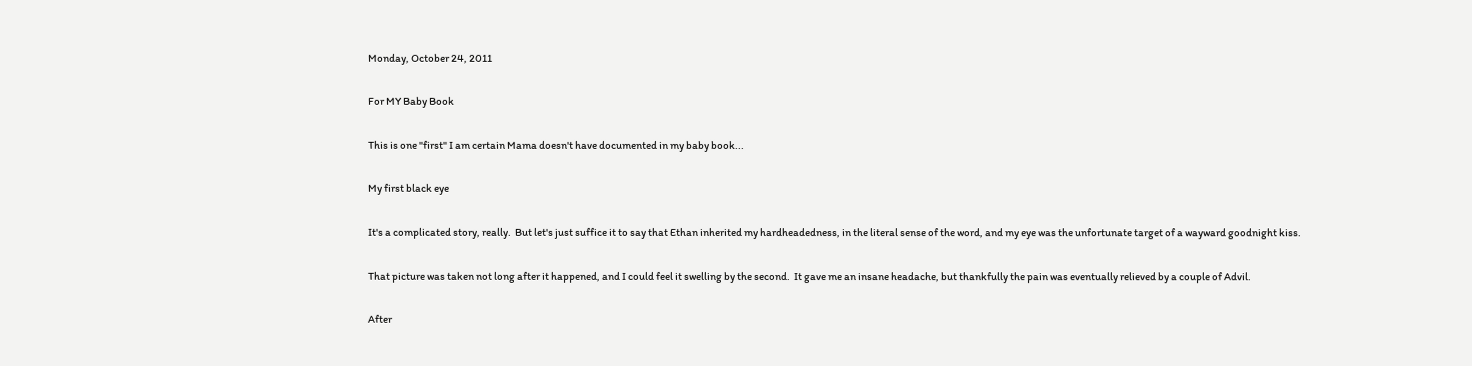Monday, October 24, 2011

For MY Baby Book

This is one "first" I am certain Mama doesn't have documented in my baby book...

My first black eye

It's a complicated story, really.  But let's just suffice it to say that Ethan inherited my hardheadedness, in the literal sense of the word, and my eye was the unfortunate target of a wayward goodnight kiss.

That picture was taken not long after it happened, and I could feel it swelling by the second.  It gave me an insane headache, but thankfully the pain was eventually relieved by a couple of Advil.

After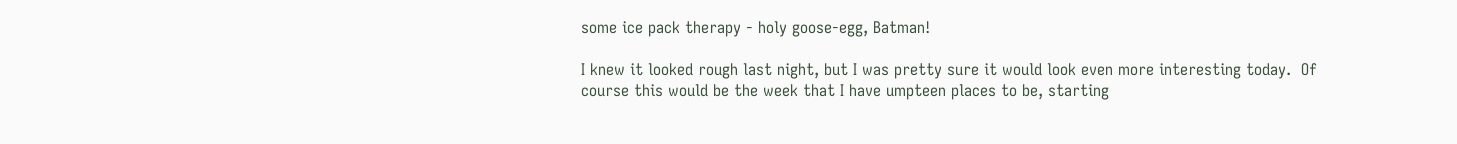some ice pack therapy - holy goose-egg, Batman!

I knew it looked rough last night, but I was pretty sure it would look even more interesting today.  Of course this would be the week that I have umpteen places to be, starting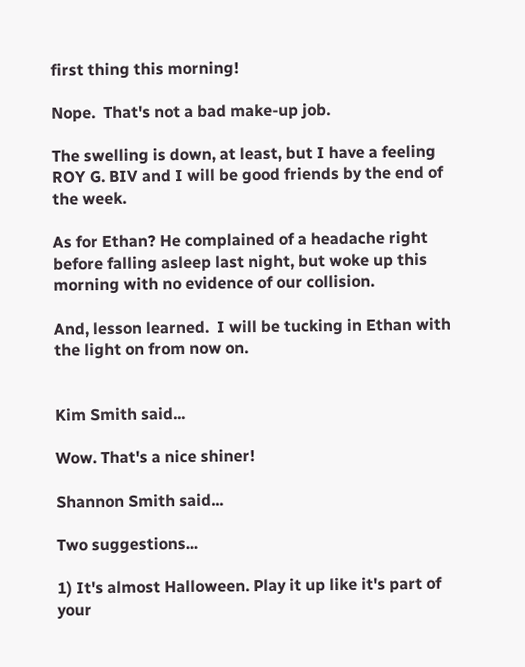first thing this morning!

Nope.  That's not a bad make-up job.

The swelling is down, at least, but I have a feeling ROY G. BIV and I will be good friends by the end of the week.

As for Ethan? He complained of a headache right before falling asleep last night, but woke up this morning with no evidence of our collision.

And, lesson learned.  I will be tucking in Ethan with the light on from now on.


Kim Smith said...

Wow. That's a nice shiner!

Shannon Smith said...

Two suggestions...

1) It's almost Halloween. Play it up like it's part of your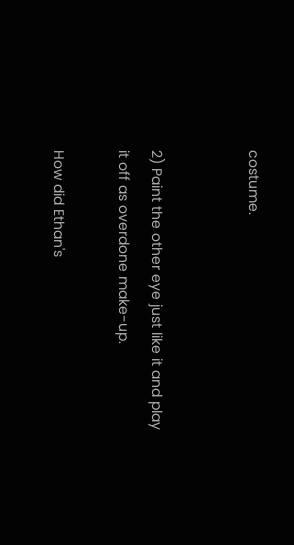costume.


2) Paint the other eye just like it and play it off as overdone make-up.

How did Ethan's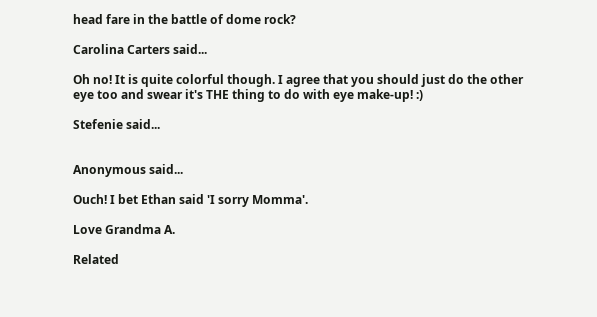head fare in the battle of dome rock?

Carolina Carters said...

Oh no! It is quite colorful though. I agree that you should just do the other eye too and swear it's THE thing to do with eye make-up! :)

Stefenie said...


Anonymous said...

Ouch! I bet Ethan said 'I sorry Momma'.

Love Grandma A.

Related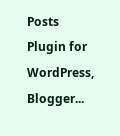Posts Plugin for WordPress, Blogger...